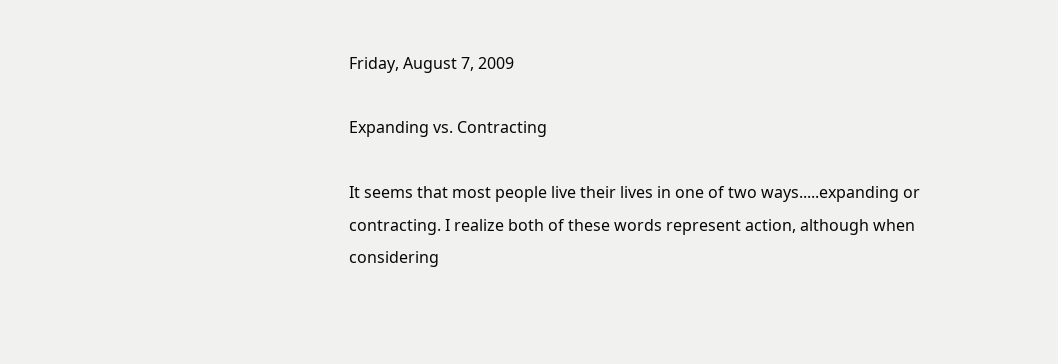Friday, August 7, 2009

Expanding vs. Contracting

It seems that most people live their lives in one of two ways.....expanding or contracting. I realize both of these words represent action, although when considering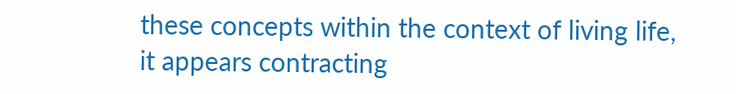these concepts within the context of living life, it appears contracting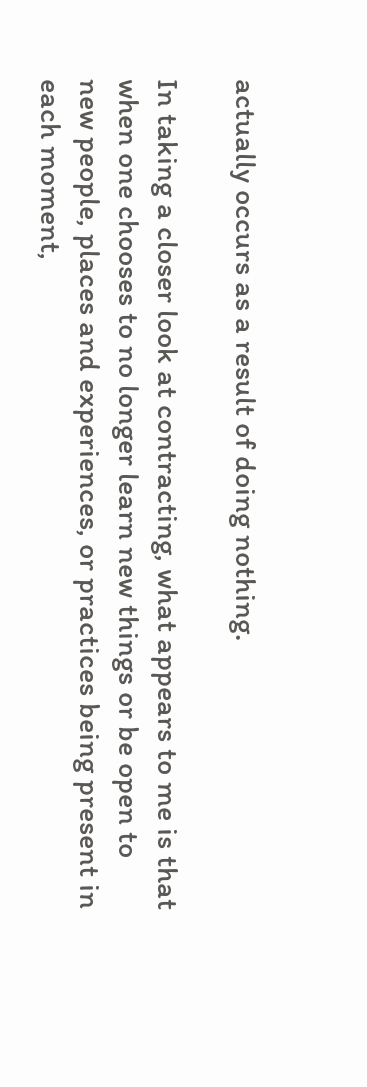actually occurs as a result of doing nothing.

In taking a closer look at contracting, what appears to me is that when one chooses to no longer learn new things or be open to new people, places and experiences, or practices being present in each moment,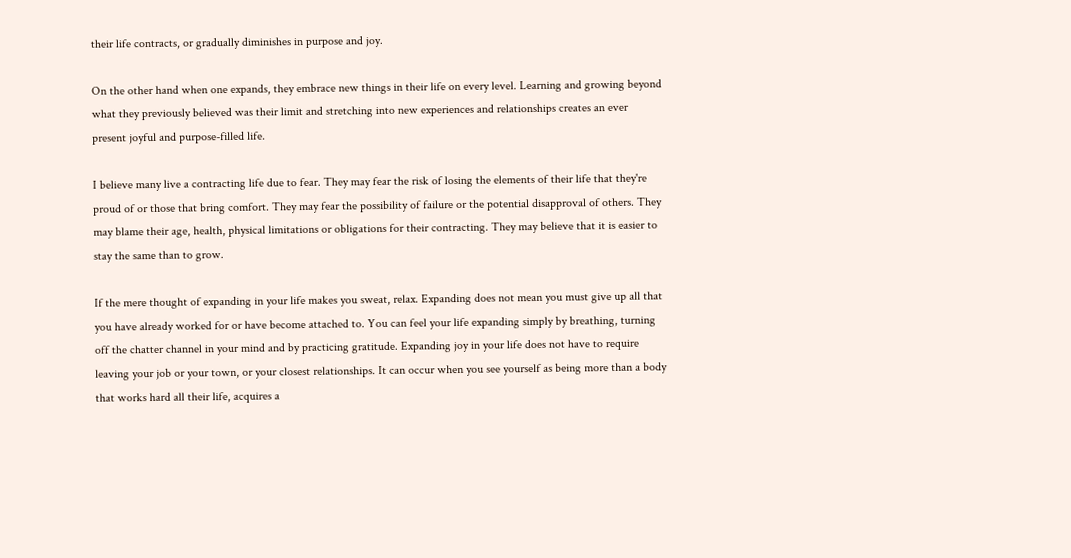their life contracts, or gradually diminishes in purpose and joy.

On the other hand when one expands, they embrace new things in their life on every level. Learning and growing beyond what they previously believed was their limit and stretching into new experiences and relationships creates an ever present joyful and purpose-filled life.

I believe many live a contracting life due to fear. They may fear the risk of losing the elements of their life that they're proud of or those that bring comfort. They may fear the possibility of failure or the potential disapproval of others. They may blame their age, health, physical limitations or obligations for their contracting. They may believe that it is easier to stay the same than to grow.

If the mere thought of expanding in your life makes you sweat, relax. Expanding does not mean you must give up all that you have already worked for or have become attached to. You can feel your life expanding simply by breathing, turning off the chatter channel in your mind and by practicing gratitude. Expanding joy in your life does not have to require leaving your job or your town, or your closest relationships. It can occur when you see yourself as being more than a body that works hard all their life, acquires a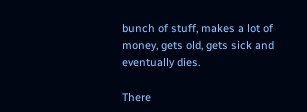bunch of stuff, makes a lot of money, gets old, gets sick and eventually dies.

There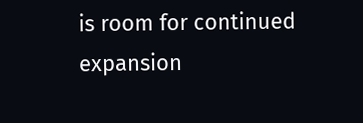is room for continued expansion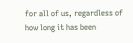for all of us, regardless of how long it has been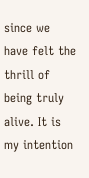since we have felt the thrill of being truly alive. It is my intention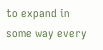to expand in some way every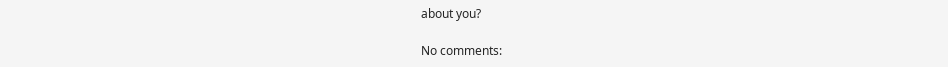about you?

No comments: